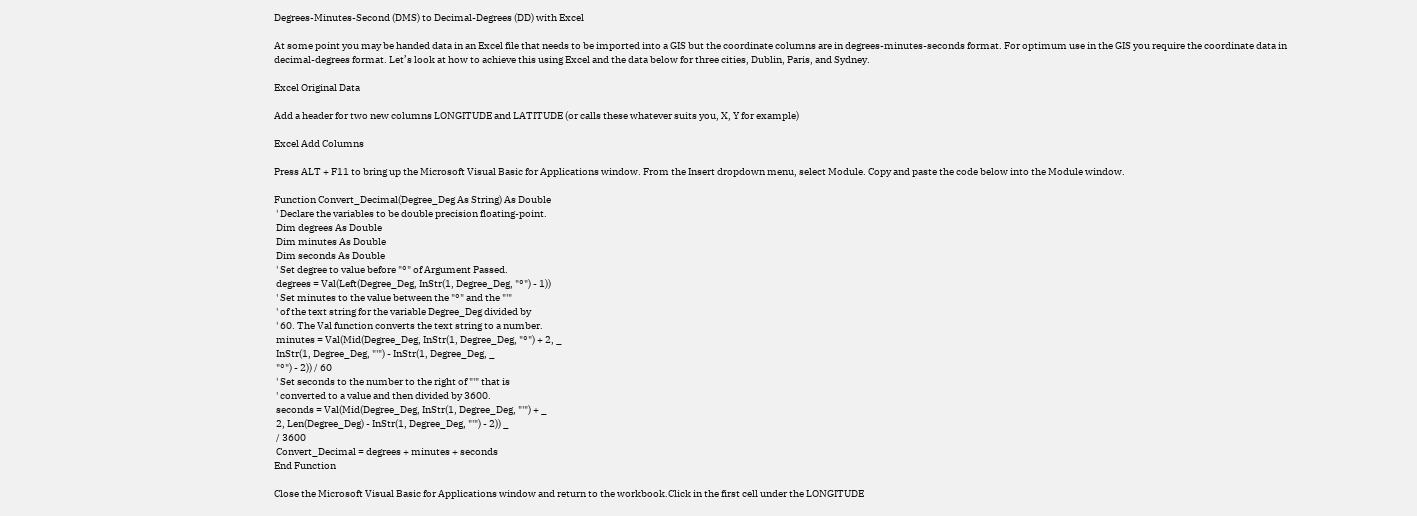Degrees-Minutes-Second (DMS) to Decimal-Degrees (DD) with Excel

At some point you may be handed data in an Excel file that needs to be imported into a GIS but the coordinate columns are in degrees-minutes-seconds format. For optimum use in the GIS you require the coordinate data in decimal-degrees format. Let’s look at how to achieve this using Excel and the data below for three cities, Dublin, Paris, and Sydney.

Excel Original Data

Add a header for two new columns LONGITUDE and LATITUDE (or calls these whatever suits you, X, Y for example)

Excel Add Columns

Press ALT + F11 to bring up the Microsoft Visual Basic for Applications window. From the Insert dropdown menu, select Module. Copy and paste the code below into the Module window.

Function Convert_Decimal(Degree_Deg As String) As Double
 ' Declare the variables to be double precision floating-point.
 Dim degrees As Double
 Dim minutes As Double
 Dim seconds As Double
 ' Set degree to value before "°" of Argument Passed.
 degrees = Val(Left(Degree_Deg, InStr(1, Degree_Deg, "°") - 1))
 ' Set minutes to the value between the "°" and the "'"
 ' of the text string for the variable Degree_Deg divided by
 ' 60. The Val function converts the text string to a number.
 minutes = Val(Mid(Degree_Deg, InStr(1, Degree_Deg, "°") + 2, _
 InStr(1, Degree_Deg, "'") - InStr(1, Degree_Deg, _
 "°") - 2)) / 60
 ' Set seconds to the number to the right of "'" that is
 ' converted to a value and then divided by 3600.
 seconds = Val(Mid(Degree_Deg, InStr(1, Degree_Deg, "'") + _
 2, Len(Degree_Deg) - InStr(1, Degree_Deg, "'") - 2)) _
 / 3600
 Convert_Decimal = degrees + minutes + seconds
End Function

Close the Microsoft Visual Basic for Applications window and return to the workbook.Click in the first cell under the LONGITUDE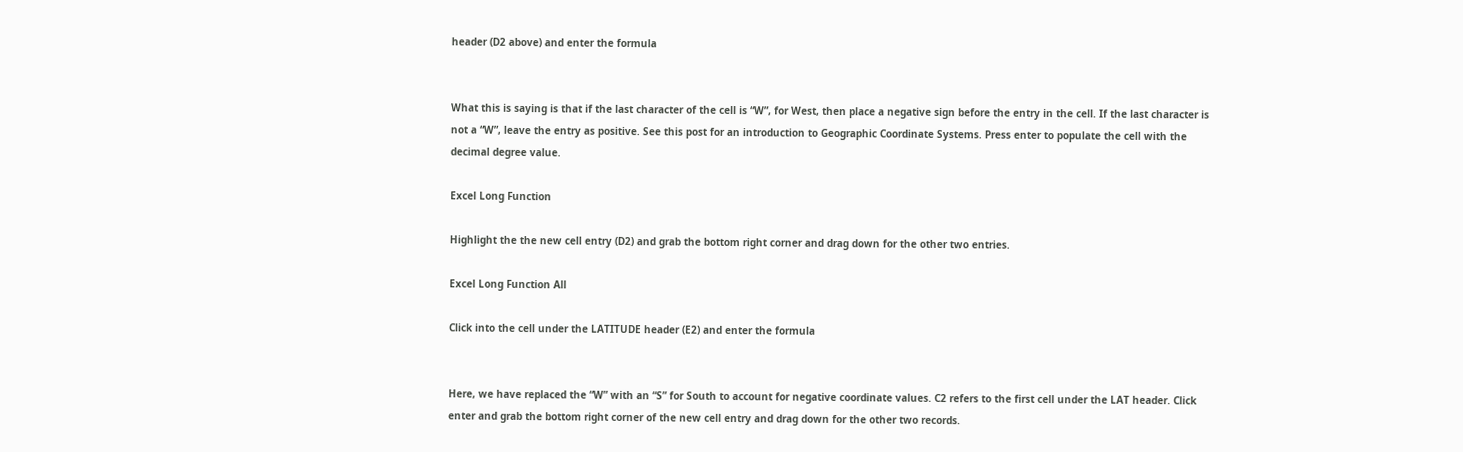header (D2 above) and enter the formula


What this is saying is that if the last character of the cell is “W”, for West, then place a negative sign before the entry in the cell. If the last character is not a “W”, leave the entry as positive. See this post for an introduction to Geographic Coordinate Systems. Press enter to populate the cell with the decimal degree value.

Excel Long Function

Highlight the the new cell entry (D2) and grab the bottom right corner and drag down for the other two entries.

Excel Long Function All

Click into the cell under the LATITUDE header (E2) and enter the formula


Here, we have replaced the “W” with an “S” for South to account for negative coordinate values. C2 refers to the first cell under the LAT header. Click enter and grab the bottom right corner of the new cell entry and drag down for the other two records.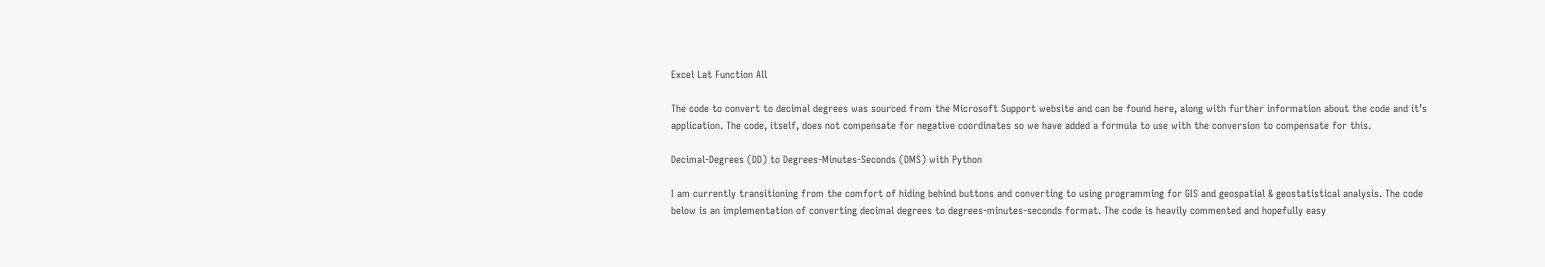Excel Lat Function All

The code to convert to decimal degrees was sourced from the Microsoft Support website and can be found here, along with further information about the code and it’s application. The code, itself, does not compensate for negative coordinates so we have added a formula to use with the conversion to compensate for this.

Decimal-Degrees (DD) to Degrees-Minutes-Seconds (DMS) with Python

I am currently transitioning from the comfort of hiding behind buttons and converting to using programming for GIS and geospatial & geostatistical analysis. The code below is an implementation of converting decimal degrees to degrees-minutes-seconds format. The code is heavily commented and hopefully easy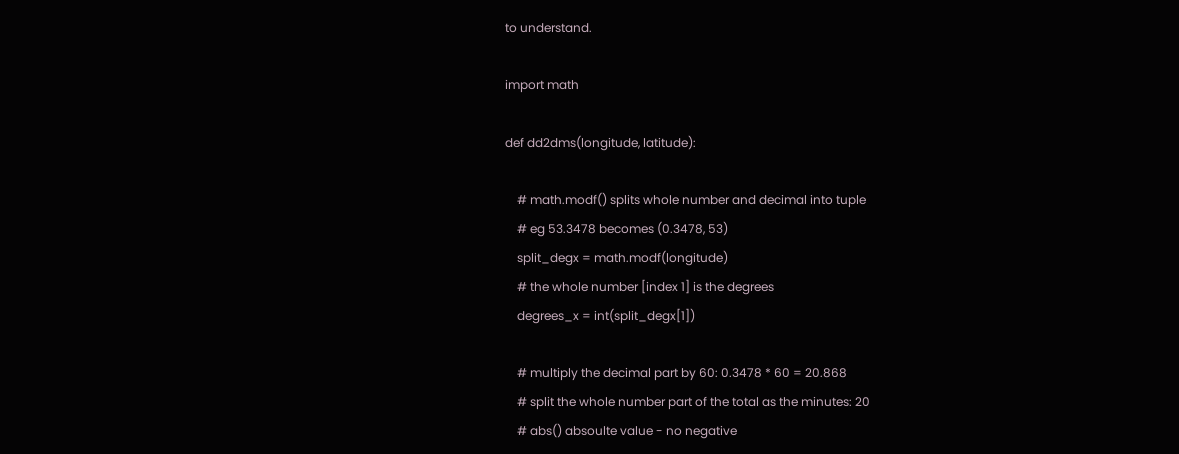to understand.

import math

def dd2dms(longitude, latitude):

    # math.modf() splits whole number and decimal into tuple
    # eg 53.3478 becomes (0.3478, 53)
    split_degx = math.modf(longitude)
    # the whole number [index 1] is the degrees
    degrees_x = int(split_degx[1])

    # multiply the decimal part by 60: 0.3478 * 60 = 20.868
    # split the whole number part of the total as the minutes: 20
    # abs() absoulte value - no negative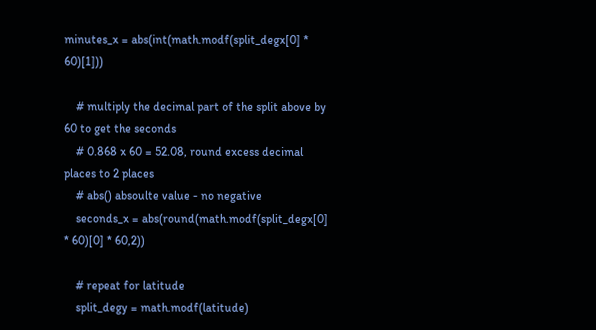minutes_x = abs(int(math.modf(split_degx[0] * 60)[1]))

    # multiply the decimal part of the split above by 60 to get the seconds
    # 0.868 x 60 = 52.08, round excess decimal places to 2 places
    # abs() absoulte value - no negative
    seconds_x = abs(round(math.modf(split_degx[0] * 60)[0] * 60,2))

    # repeat for latitude
    split_degy = math.modf(latitude)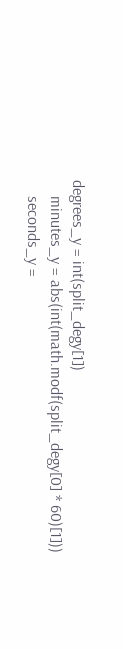degrees_y = int(split_degy[1])
    minutes_y = abs(int(math.modf(split_degy[0] * 60)[1]))
    seconds_y =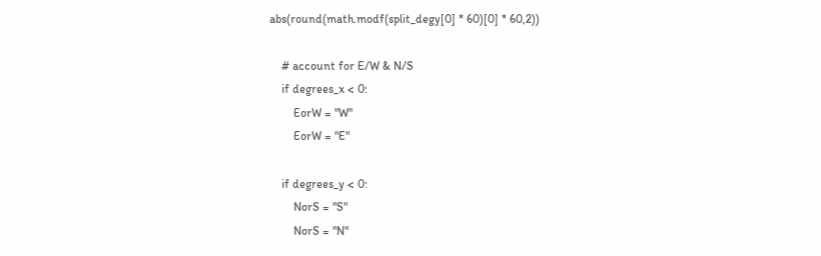abs(round(math.modf(split_degy[0] * 60)[0] * 60,2))

    # account for E/W & N/S
    if degrees_x < 0:
        EorW = "W"
        EorW = "E"

    if degrees_y < 0:
        NorS = "S"
        NorS = "N"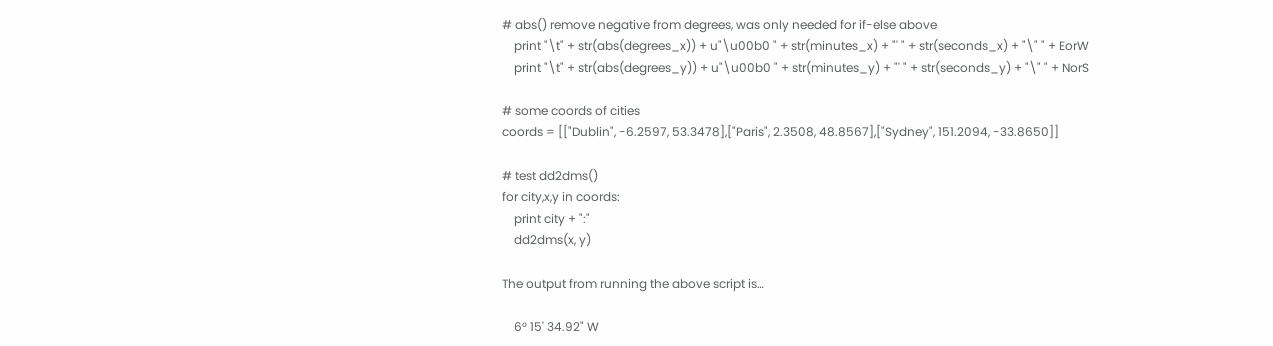# abs() remove negative from degrees, was only needed for if-else above
    print "\t" + str(abs(degrees_x)) + u"\u00b0 " + str(minutes_x) + "' " + str(seconds_x) + "\" " + EorW
    print "\t" + str(abs(degrees_y)) + u"\u00b0 " + str(minutes_y) + "' " + str(seconds_y) + "\" " + NorS

# some coords of cities
coords = [["Dublin", -6.2597, 53.3478],["Paris", 2.3508, 48.8567],["Sydney", 151.2094, -33.8650]]

# test dd2dms()
for city,x,y in coords:
    print city + ":"
    dd2dms(x, y)

The output from running the above script is…

    6° 15' 34.92" W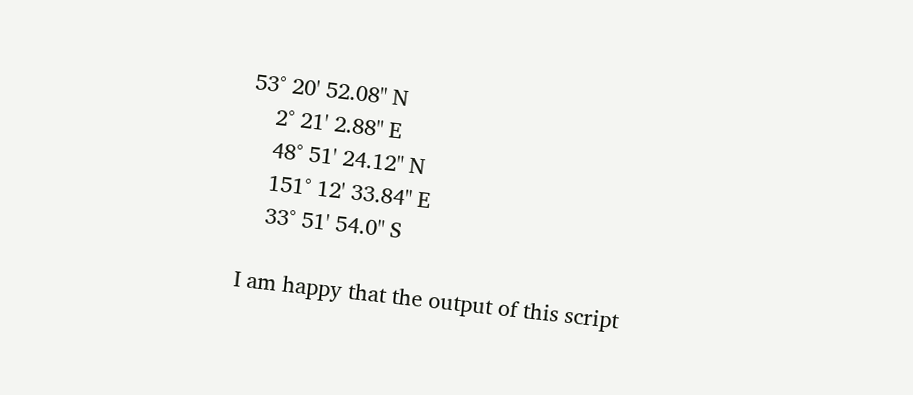53° 20' 52.08" N
    2° 21' 2.88" E
    48° 51' 24.12" N
    151° 12' 33.84" E
    33° 51' 54.0" S

I am happy that the output of this script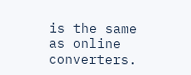is the same as online converters.